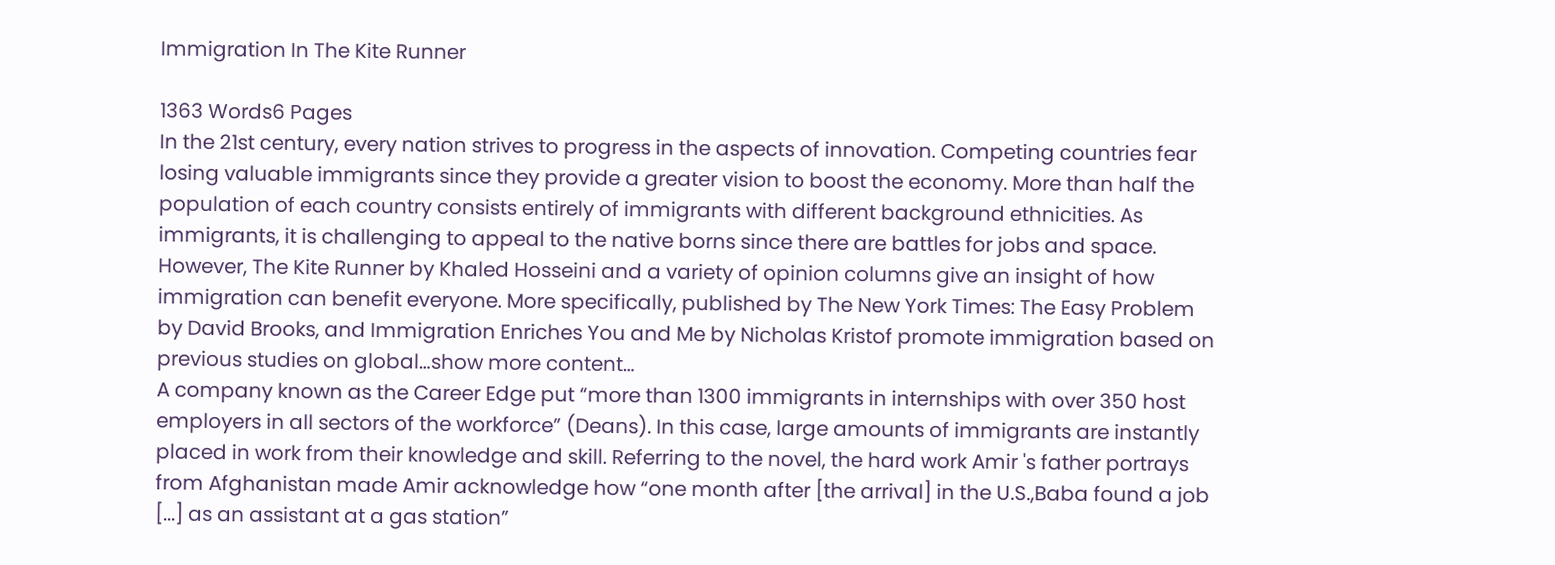Immigration In The Kite Runner

1363 Words6 Pages
In the 21st century, every nation strives to progress in the aspects of innovation. Competing countries fear losing valuable immigrants since they provide a greater vision to boost the economy. More than half the population of each country consists entirely of immigrants with different background ethnicities. As immigrants, it is challenging to appeal to the native borns since there are battles for jobs and space. However, The Kite Runner by Khaled Hosseini and a variety of opinion columns give an insight of how immigration can benefit everyone. More specifically, published by The New York Times: The Easy Problem by David Brooks, and Immigration Enriches You and Me by Nicholas Kristof promote immigration based on previous studies on global…show more content…
A company known as the Career Edge put “more than 1300 immigrants in internships with over 350 host employers in all sectors of the workforce” (Deans). In this case, large amounts of immigrants are instantly placed in work from their knowledge and skill. Referring to the novel, the hard work Amir 's father portrays from Afghanistan made Amir acknowledge how “one month after [the arrival] in the U.S.,Baba found a job [...] as an assistant at a gas station”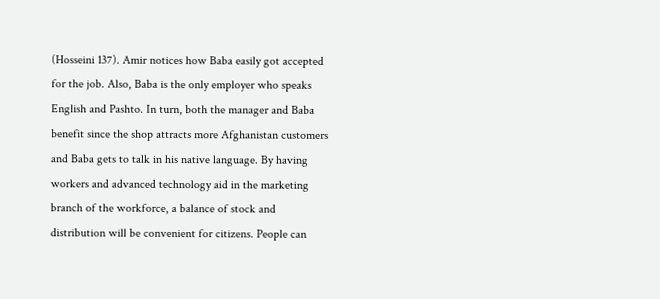(Hosseini 137). Amir notices how Baba easily got accepted for the job. Also, Baba is the only employer who speaks English and Pashto. In turn, both the manager and Baba benefit since the shop attracts more Afghanistan customers and Baba gets to talk in his native language. By having workers and advanced technology aid in the marketing branch of the workforce, a balance of stock and distribution will be convenient for citizens. People can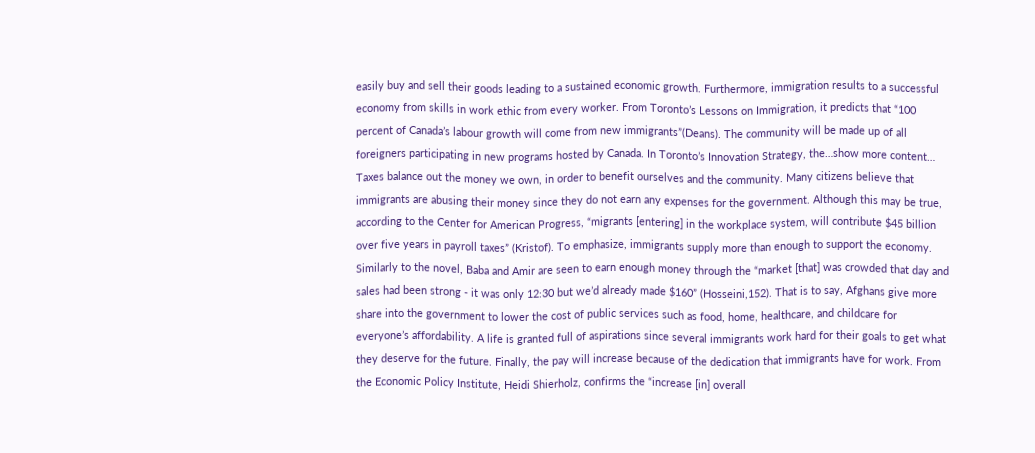easily buy and sell their goods leading to a sustained economic growth. Furthermore, immigration results to a successful economy from skills in work ethic from every worker. From Toronto’s Lessons on Immigration, it predicts that “100 percent of Canada’s labour growth will come from new immigrants”(Deans). The community will be made up of all foreigners participating in new programs hosted by Canada. In Toronto’s Innovation Strategy, the…show more content…
Taxes balance out the money we own, in order to benefit ourselves and the community. Many citizens believe that immigrants are abusing their money since they do not earn any expenses for the government. Although this may be true, according to the Center for American Progress, “migrants [entering] in the workplace system, will contribute $45 billion over five years in payroll taxes” (Kristof). To emphasize, immigrants supply more than enough to support the economy. Similarly to the novel, Baba and Amir are seen to earn enough money through the “market [that] was crowded that day and sales had been strong - it was only 12:30 but we’d already made $160” (Hosseini,152). That is to say, Afghans give more share into the government to lower the cost of public services such as food, home, healthcare, and childcare for everyone’s affordability. A life is granted full of aspirations since several immigrants work hard for their goals to get what they deserve for the future. Finally, the pay will increase because of the dedication that immigrants have for work. From the Economic Policy Institute, Heidi Shierholz, confirms the “increase [in] overall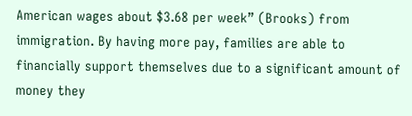American wages about $3.68 per week” (Brooks) from immigration. By having more pay, families are able to financially support themselves due to a significant amount of money they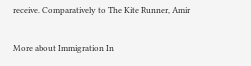receive. Comparatively to The Kite Runner, Amir

More about Immigration In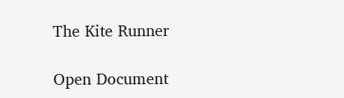The Kite Runner

Open Document